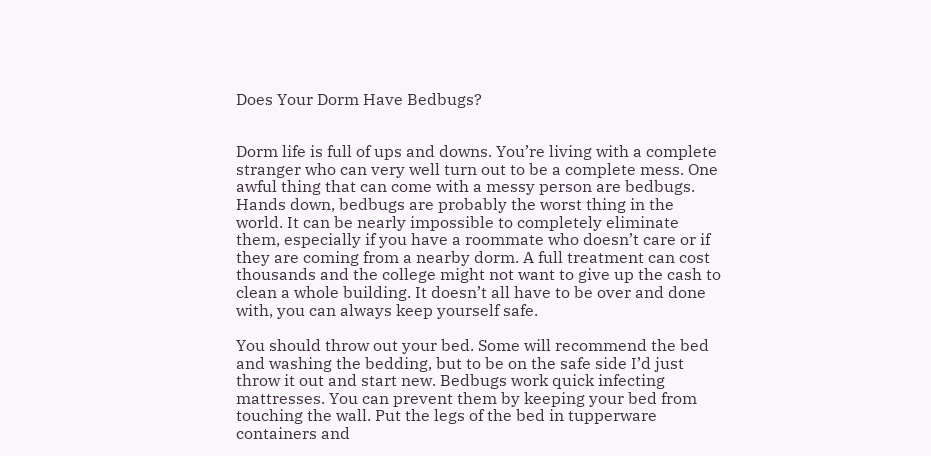Does Your Dorm Have Bedbugs?


Dorm life is full of ups and downs. You’re living with a complete stranger who can very well turn out to be a complete mess. One awful thing that can come with a messy person are bedbugs. Hands down, bedbugs are probably the worst thing in the world. It can be nearly impossible to completely eliminate them, especially if you have a roommate who doesn’t care or if they are coming from a nearby dorm. A full treatment can cost thousands and the college might not want to give up the cash to clean a whole building. It doesn’t all have to be over and done with, you can always keep yourself safe.

You should throw out your bed. Some will recommend the bed and washing the bedding, but to be on the safe side I’d just throw it out and start new. Bedbugs work quick infecting mattresses. You can prevent them by keeping your bed from touching the wall. Put the legs of the bed in tupperware containers and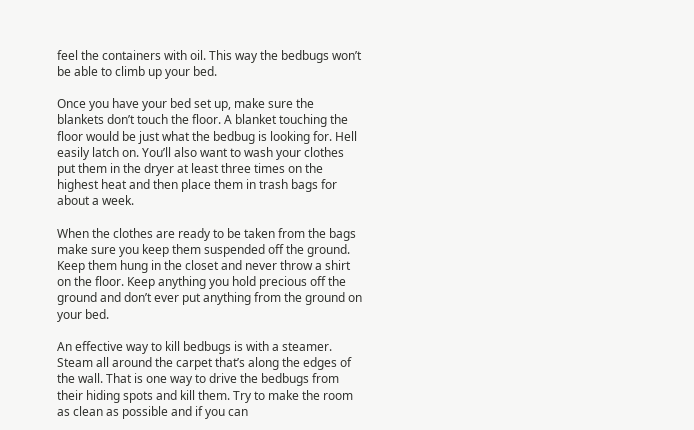feel the containers with oil. This way the bedbugs won’t be able to climb up your bed.

Once you have your bed set up, make sure the blankets don’t touch the floor. A blanket touching the floor would be just what the bedbug is looking for. Hell easily latch on. You’ll also want to wash your clothes put them in the dryer at least three times on the highest heat and then place them in trash bags for about a week.

When the clothes are ready to be taken from the bags make sure you keep them suspended off the ground. Keep them hung in the closet and never throw a shirt on the floor. Keep anything you hold precious off the ground and don’t ever put anything from the ground on your bed.

An effective way to kill bedbugs is with a steamer. Steam all around the carpet that’s along the edges of the wall. That is one way to drive the bedbugs from their hiding spots and kill them. Try to make the room as clean as possible and if you can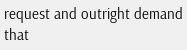request and outright demand that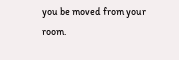you be moved from your room.